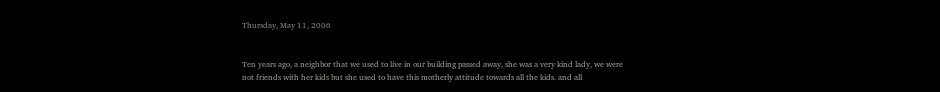Thursday, May 11, 2006


Ten years ago, a neighbor that we used to live in our building passed away, she was a very kind lady, we were not friends with her kids but she used to have this motherly attitude towards all the kids. and all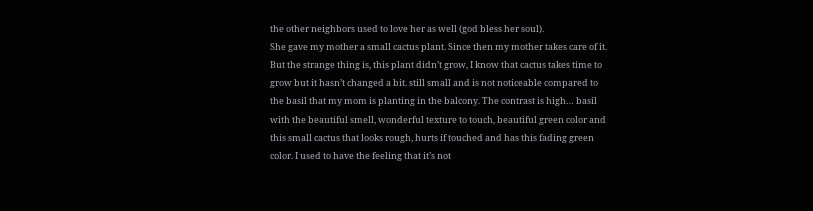the other neighbors used to love her as well (god bless her soul).
She gave my mother a small cactus plant. Since then my mother takes care of it. But the strange thing is, this plant didn’t grow, I know that cactus takes time to grow but it hasn’t changed a bit. still small and is not noticeable compared to the basil that my mom is planting in the balcony. The contrast is high… basil with the beautiful smell, wonderful texture to touch, beautiful green color and this small cactus that looks rough, hurts if touched and has this fading green color. I used to have the feeling that it’s not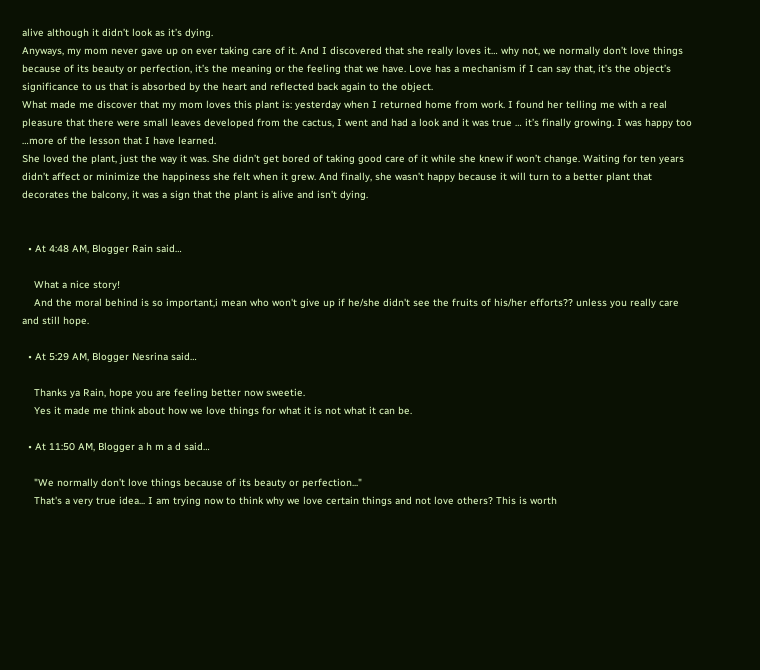alive although it didn’t look as it’s dying.
Anyways, my mom never gave up on ever taking care of it. And I discovered that she really loves it… why not, we normally don’t love things because of its beauty or perfection, it’s the meaning or the feeling that we have. Love has a mechanism if I can say that, it’s the object’s significance to us that is absorbed by the heart and reflected back again to the object.
What made me discover that my mom loves this plant is: yesterday when I returned home from work. I found her telling me with a real pleasure that there were small leaves developed from the cactus, I went and had a look and it was true … it’s finally growing. I was happy too …more of the lesson that I have learned.
She loved the plant, just the way it was. She didn’t get bored of taking good care of it while she knew if won’t change. Waiting for ten years didn’t affect or minimize the happiness she felt when it grew. And finally, she wasn’t happy because it will turn to a better plant that decorates the balcony, it was a sign that the plant is alive and isn’t dying.


  • At 4:48 AM, Blogger Rain said…

    What a nice story!
    And the moral behind is so important,i mean who won't give up if he/she didn't see the fruits of his/her efforts?? unless you really care and still hope.

  • At 5:29 AM, Blogger Nesrina said…

    Thanks ya Rain, hope you are feeling better now sweetie.
    Yes it made me think about how we love things for what it is not what it can be.

  • At 11:50 AM, Blogger a h m a d said…

    "We normally don’t love things because of its beauty or perfection..."
    That's a very true idea... I am trying now to think why we love certain things and not love others? This is worth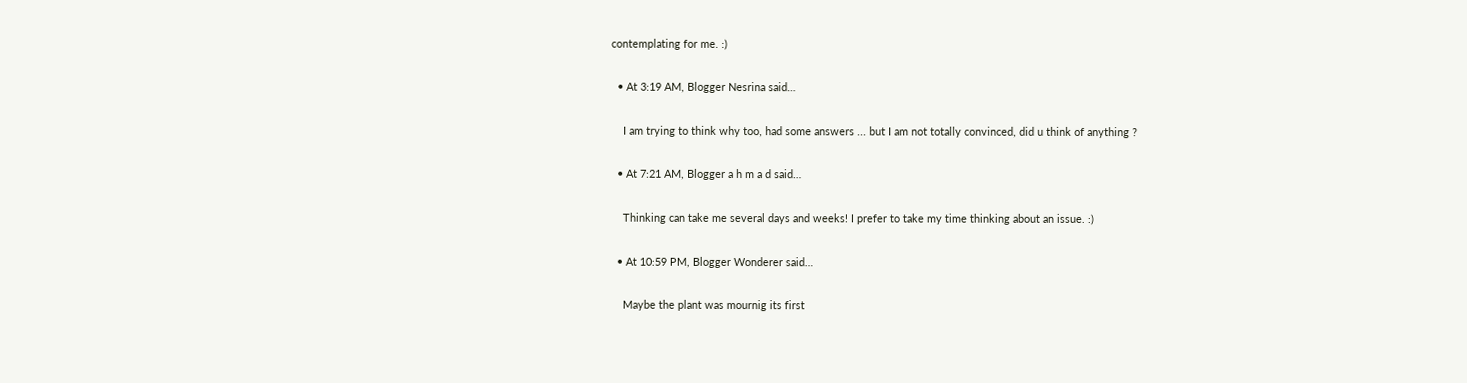contemplating for me. :)

  • At 3:19 AM, Blogger Nesrina said…

    I am trying to think why too, had some answers ... but I am not totally convinced, did u think of anything ?

  • At 7:21 AM, Blogger a h m a d said…

    Thinking can take me several days and weeks! I prefer to take my time thinking about an issue. :)

  • At 10:59 PM, Blogger Wonderer said…

    Maybe the plant was mournig its first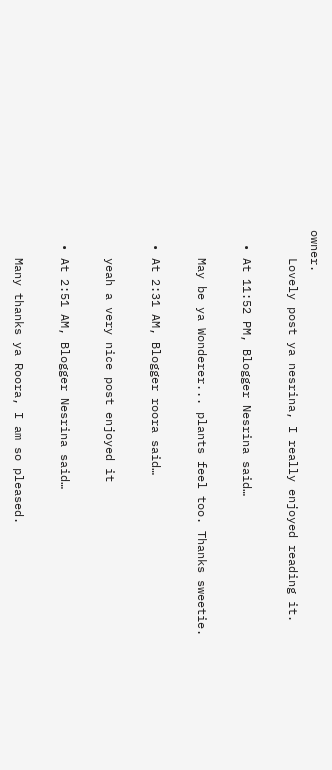owner.
    Lovely post ya nesrina, I really enjoyed reading it.

  • At 11:52 PM, Blogger Nesrina said…

    May be ya Wonderer... plants feel too. Thanks sweetie.

  • At 2:31 AM, Blogger roora said…

    yeah a very nice post enjoyed it

  • At 2:51 AM, Blogger Nesrina said…

    Many thanks ya Roora, I am so pleased.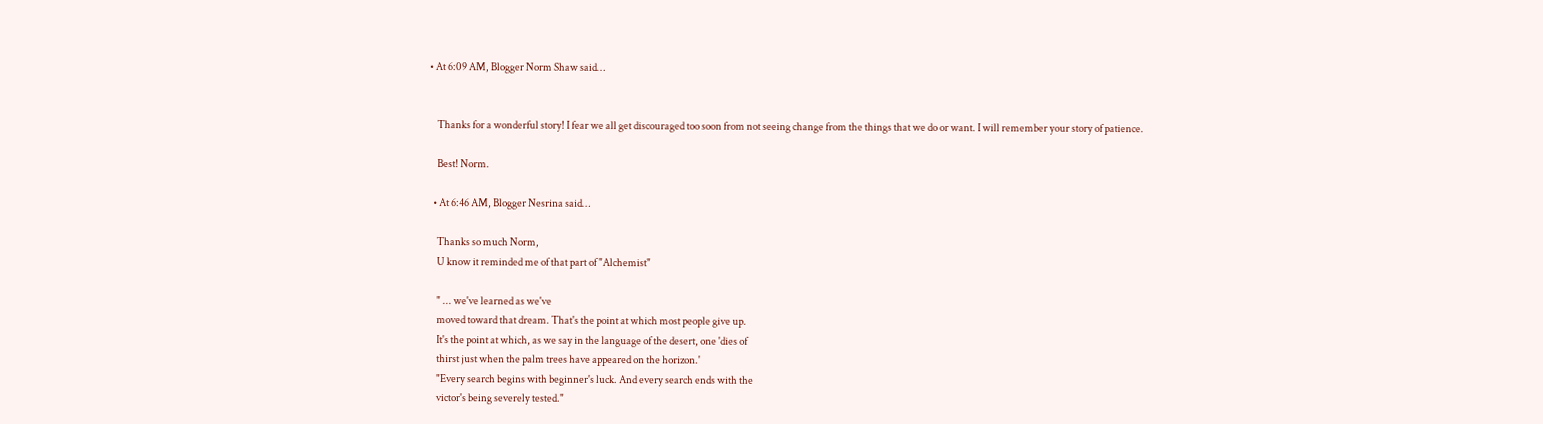• At 6:09 AM, Blogger Norm Shaw said…


    Thanks for a wonderful story! I fear we all get discouraged too soon from not seeing change from the things that we do or want. I will remember your story of patience.

    Best! Norm.

  • At 6:46 AM, Blogger Nesrina said…

    Thanks so much Norm,
    U know it reminded me of that part of "Alchemist"

    " ... we've learned as we've
    moved toward that dream. That's the point at which most people give up.
    It's the point at which, as we say in the language of the desert, one 'dies of
    thirst just when the palm trees have appeared on the horizon.'
    "Every search begins with beginner's luck. And every search ends with the
    victor's being severely tested."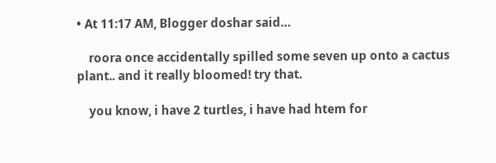• At 11:17 AM, Blogger doshar said…

    roora once accidentally spilled some seven up onto a cactus plant.. and it really bloomed! try that.

    you know, i have 2 turtles, i have had htem for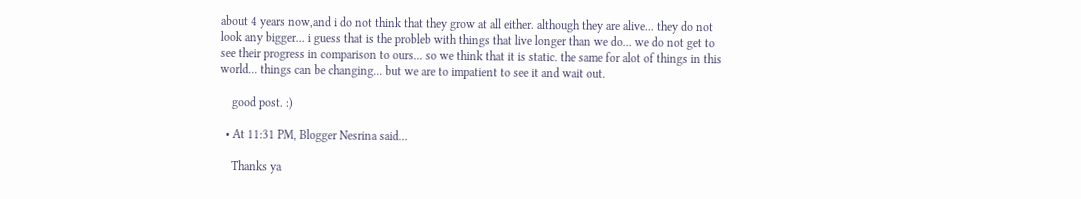about 4 years now,and i do not think that they grow at all either. although they are alive... they do not look any bigger... i guess that is the probleb with things that live longer than we do... we do not get to see their progress in comparison to ours... so we think that it is static. the same for alot of things in this world... things can be changing... but we are to impatient to see it and wait out.

    good post. :)

  • At 11:31 PM, Blogger Nesrina said…

    Thanks ya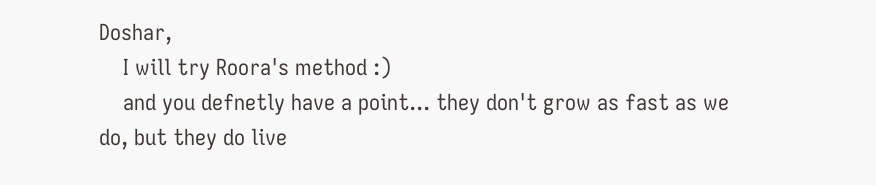Doshar,
    I will try Roora's method :)
    and you defnetly have a point... they don't grow as fast as we do, but they do live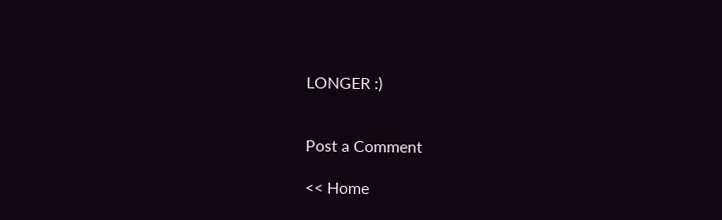LONGER :)


Post a Comment

<< Home